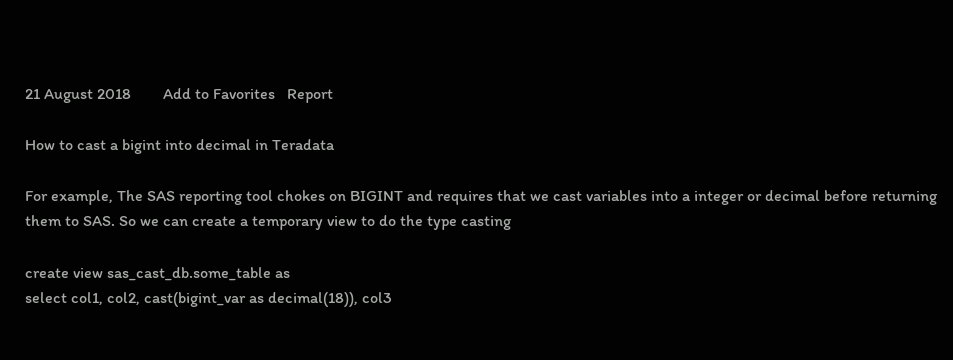21 August 2018        Add to Favorites   Report

How to cast a bigint into decimal in Teradata

For example, The SAS reporting tool chokes on BIGINT and requires that we cast variables into a integer or decimal before returning them to SAS. So we can create a temporary view to do the type casting

create view sas_cast_db.some_table as
select col1, col2, cast(bigint_var as decimal(18)), col3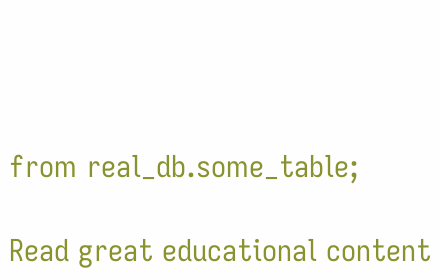from real_db.some_table;

Read great educational content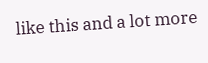like this and a lot more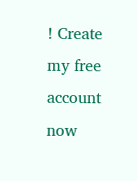! Create my free account now